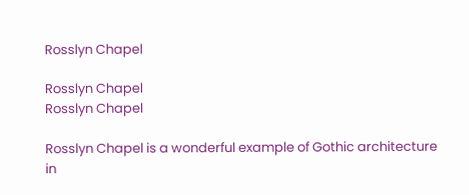Rosslyn Chapel

Rosslyn Chapel
Rosslyn Chapel

Rosslyn Chapel is a wonderful example of Gothic architecture in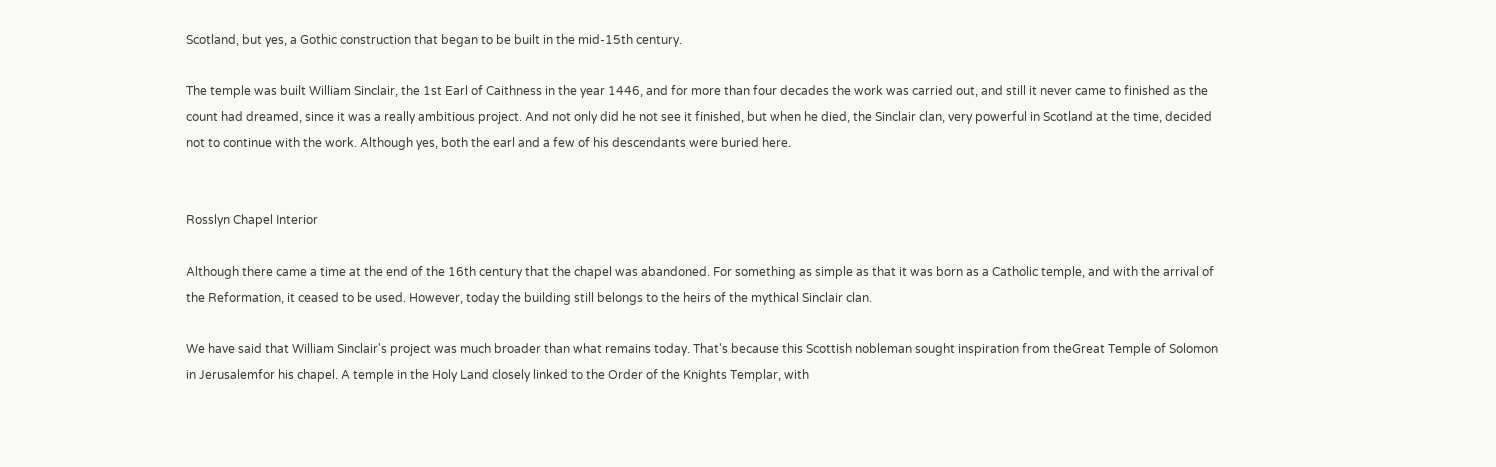Scotland, but yes, a Gothic construction that began to be built in the mid-15th century.

The temple was built William Sinclair, the 1st Earl of Caithness in the year 1446, and for more than four decades the work was carried out, and still it never came to finished as the count had dreamed, since it was a really ambitious project. And not only did he not see it finished, but when he died, the Sinclair clan, very powerful in Scotland at the time, decided not to continue with the work. Although yes, both the earl and a few of his descendants were buried here.


Rosslyn Chapel Interior

Although there came a time at the end of the 16th century that the chapel was abandoned. For something as simple as that it was born as a Catholic temple, and with the arrival of the Reformation, it ceased to be used. However, today the building still belongs to the heirs of the mythical Sinclair clan.

We have said that William Sinclair's project was much broader than what remains today. That's because this Scottish nobleman sought inspiration from theGreat Temple of Solomon in Jerusalemfor his chapel. A temple in the Holy Land closely linked to the Order of the Knights Templar, with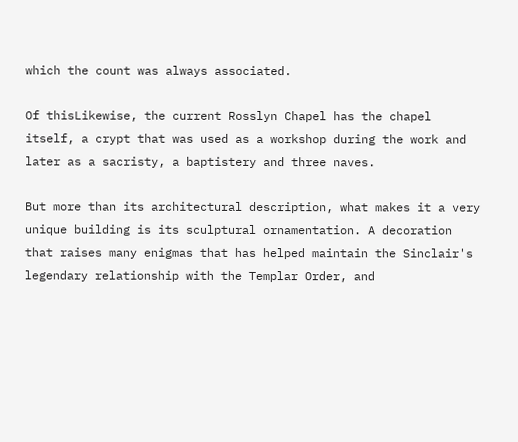which the count was always associated.

Of thisLikewise, the current Rosslyn Chapel has the chapel itself, a crypt that was used as a workshop during the work and later as a sacristy, a baptistery and three naves.

But more than its architectural description, what makes it a very unique building is its sculptural ornamentation. A decoration that raises many enigmas that has helped maintain the Sinclair's legendary relationship with the Templar Order, and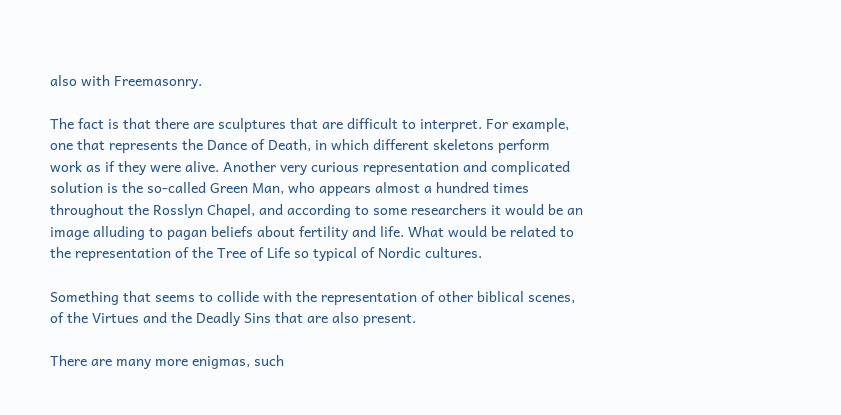also with Freemasonry.

The fact is that there are sculptures that are difficult to interpret. For example, one that represents the Dance of Death, in which different skeletons perform work as if they were alive. Another very curious representation and complicated solution is the so-called Green Man, who appears almost a hundred times throughout the Rosslyn Chapel, and according to some researchers it would be an image alluding to pagan beliefs about fertility and life. What would be related to the representation of the Tree of Life so typical of Nordic cultures.

Something that seems to collide with the representation of other biblical scenes, of the Virtues and the Deadly Sins that are also present.

There are many more enigmas, such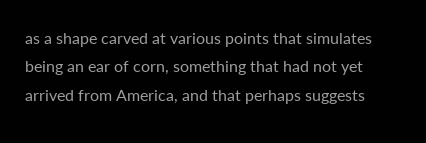as a shape carved at various points that simulates being an ear of corn, something that had not yet arrived from America, and that perhaps suggests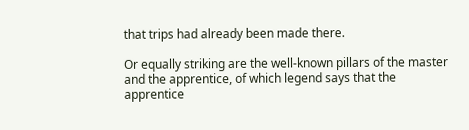that trips had already been made there.

Or equally striking are the well-known pillars of the master and the apprentice, of which legend says that the apprentice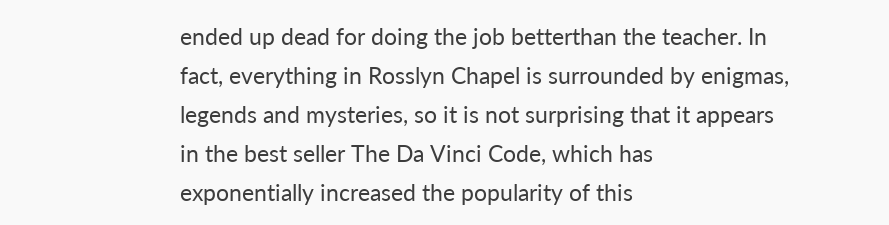ended up dead for doing the job betterthan the teacher. In fact, everything in Rosslyn Chapel is surrounded by enigmas, legends and mysteries, so it is not surprising that it appears in the best seller The Da Vinci Code, which has exponentially increased the popularity of this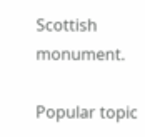Scottish monument.

Popular topic